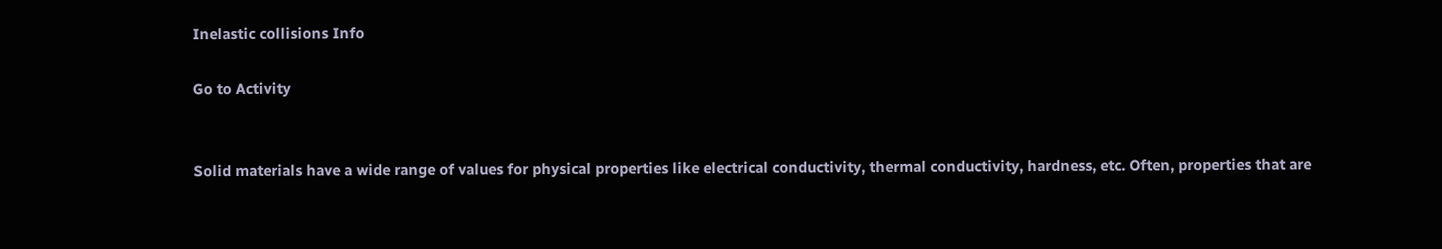Inelastic collisions Info

Go to Activity


Solid materials have a wide range of values for physical properties like electrical conductivity, thermal conductivity, hardness, etc. Often, properties that are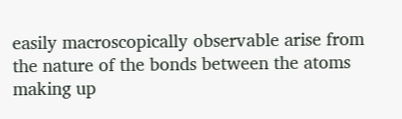easily macroscopically observable arise from the nature of the bonds between the atoms making up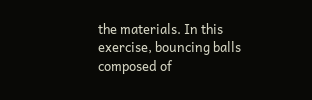the materials. In this exercise, bouncing balls composed of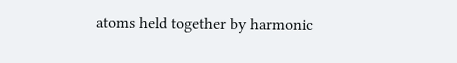atoms held together by harmonic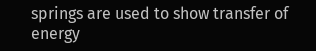springs are used to show transfer of energy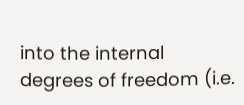into the internal degrees of freedom (i.e.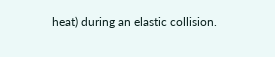heat) during an elastic collision.